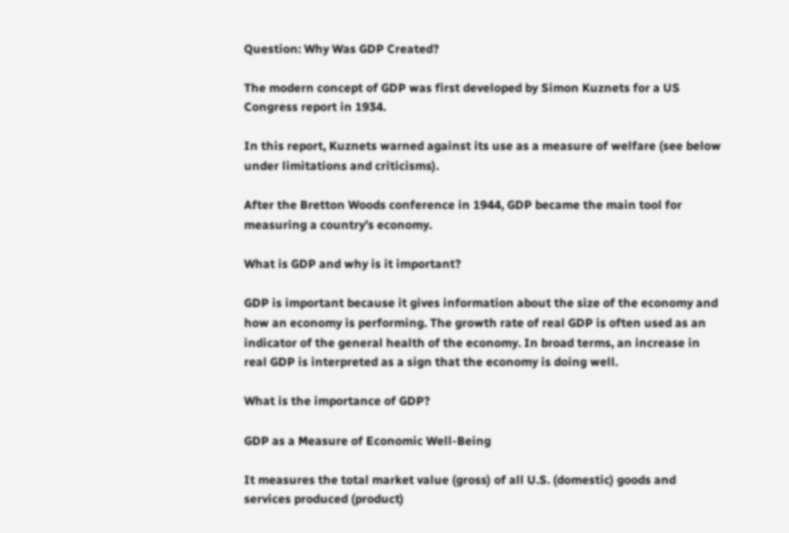Question: Why Was GDP Created?

The modern concept of GDP was first developed by Simon Kuznets for a US Congress report in 1934.

In this report, Kuznets warned against its use as a measure of welfare (see below under limitations and criticisms).

After the Bretton Woods conference in 1944, GDP became the main tool for measuring a country’s economy.

What is GDP and why is it important?

GDP is important because it gives information about the size of the economy and how an economy is performing. The growth rate of real GDP is often used as an indicator of the general health of the economy. In broad terms, an increase in real GDP is interpreted as a sign that the economy is doing well.

What is the importance of GDP?

GDP as a Measure of Economic Well-Being

It measures the total market value (gross) of all U.S. (domestic) goods and services produced (product)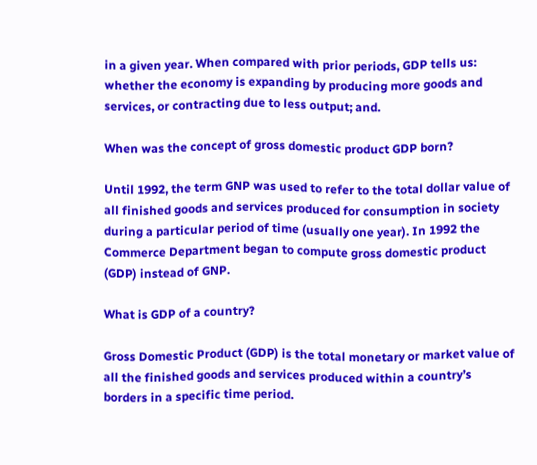in a given year. When compared with prior periods, GDP tells us: whether the economy is expanding by producing more goods and services, or contracting due to less output; and.

When was the concept of gross domestic product GDP born?

Until 1992, the term GNP was used to refer to the total dollar value of all finished goods and services produced for consumption in society during a particular period of time (usually one year). In 1992 the Commerce Department began to compute gross domestic product (GDP) instead of GNP.

What is GDP of a country?

Gross Domestic Product (GDP) is the total monetary or market value of all the finished goods and services produced within a country’s borders in a specific time period.